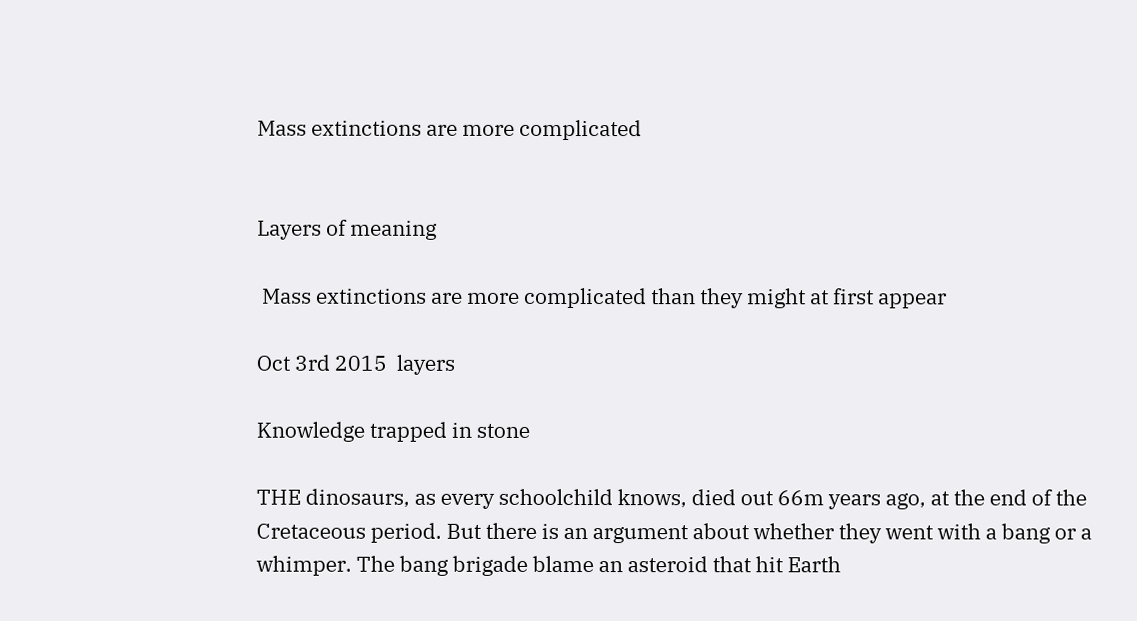Mass extinctions are more complicated


Layers of meaning

 Mass extinctions are more complicated than they might at first appear

Oct 3rd 2015  layers

Knowledge trapped in stone

THE dinosaurs, as every schoolchild knows, died out 66m years ago, at the end of the Cretaceous period. But there is an argument about whether they went with a bang or a whimper. The bang brigade blame an asteroid that hit Earth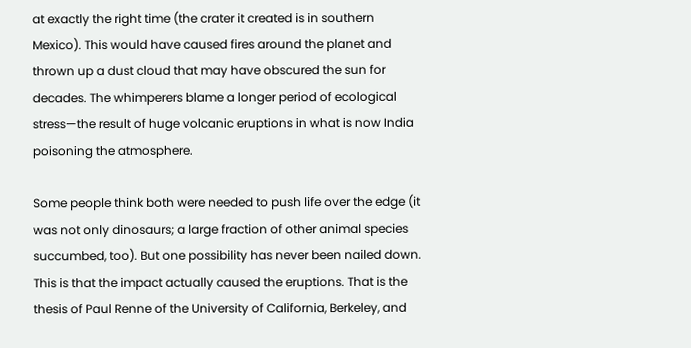at exactly the right time (the crater it created is in southern Mexico). This would have caused fires around the planet and thrown up a dust cloud that may have obscured the sun for decades. The whimperers blame a longer period of ecological stress—the result of huge volcanic eruptions in what is now India poisoning the atmosphere.

Some people think both were needed to push life over the edge (it was not only dinosaurs; a large fraction of other animal species succumbed, too). But one possibility has never been nailed down. This is that the impact actually caused the eruptions. That is the thesis of Paul Renne of the University of California, Berkeley, and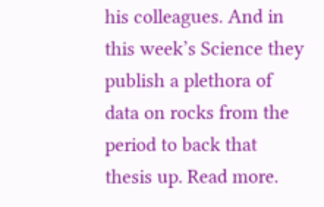his colleagues. And in this week’s Science they publish a plethora of data on rocks from the period to back that thesis up. Read more.